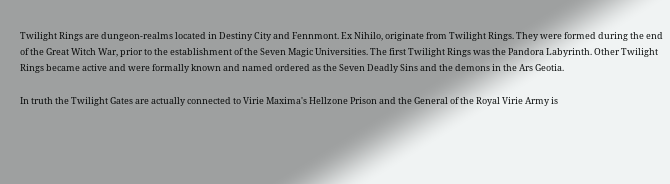Twilight Rings are dungeon-realms located in Destiny City and Fennmont. Ex Nihilo, originate from Twilight Rings. They were formed during the end of the Great Witch War, prior to the establishment of the Seven Magic Universities. The first Twilight Rings was the Pandora Labyrinth. Other Twilight Rings became active and were formally known and named ordered as the Seven Deadly Sins and the demons in the Ars Geotia.

In truth the Twilight Gates are actually connected to Virie Maxima's Hellzone Prison and the General of the Royal Virie Army is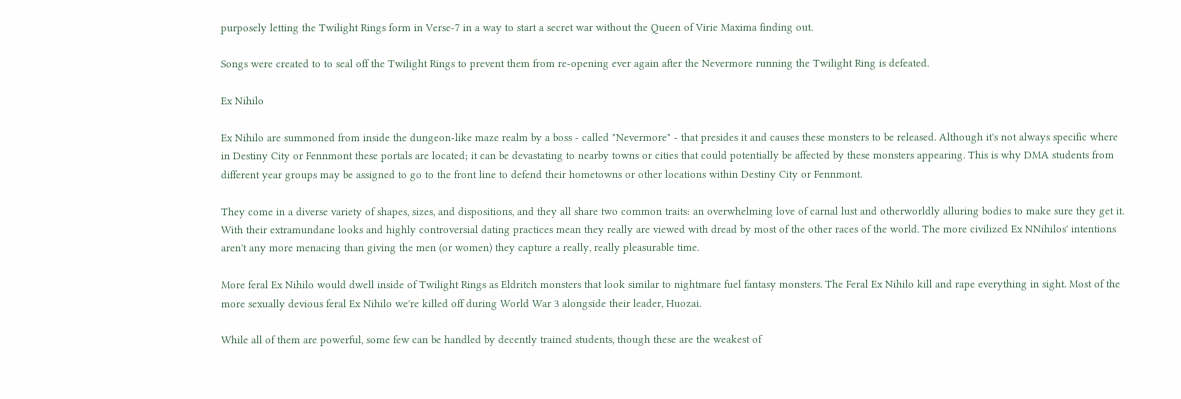purposely letting the Twilight Rings form in Verse-7 in a way to start a secret war without the Queen of Virie Maxima finding out.

Songs were created to to seal off the Twilight Rings to prevent them from re-opening ever again after the Nevermore running the Twilight Ring is defeated.

Ex Nihilo

Ex Nihilo are summoned from inside the dungeon-like maze realm by a boss - called "Nevermore" - that presides it and causes these monsters to be released. Although it's not always specific where in Destiny City or Fennmont these portals are located; it can be devastating to nearby towns or cities that could potentially be affected by these monsters appearing. This is why DMA students from different year groups may be assigned to go to the front line to defend their hometowns or other locations within Destiny City or Fennmont.

They come in a diverse variety of shapes, sizes, and dispositions, and they all share two common traits: an overwhelming love of carnal lust and otherworldly alluring bodies to make sure they get it. With their extramundane looks and highly controversial dating practices mean they really are viewed with dread by most of the other races of the world. The more civilized Ex NNihilos' intentions aren't any more menacing than giving the men (or women) they capture a really, really pleasurable time.

More feral Ex Nihilo would dwell inside of Twilight Rings as Eldritch monsters that look similar to nightmare fuel fantasy monsters. The Feral Ex Nihilo kill and rape everything in sight. Most of the more sexually devious feral Ex Nihilo we're killed off during World War 3 alongside their leader, Huozai.

While all of them are powerful, some few can be handled by decently trained students, though these are the weakest of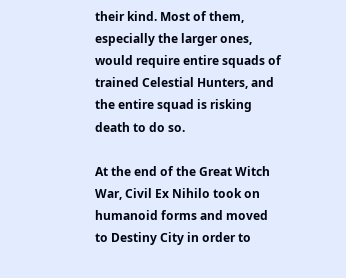their kind. Most of them, especially the larger ones, would require entire squads of trained Celestial Hunters, and the entire squad is risking death to do so.

At the end of the Great Witch War, Civil Ex Nihilo took on humanoid forms and moved to Destiny City in order to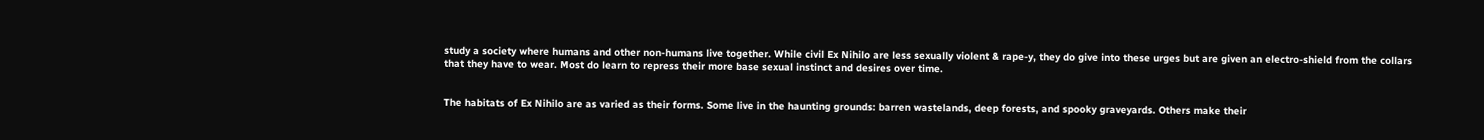study a society where humans and other non-humans live together. While civil Ex Nihilo are less sexually violent & rape-y, they do give into these urges but are given an electro-shield from the collars that they have to wear. Most do learn to repress their more base sexual instinct and desires over time.


The habitats of Ex Nihilo are as varied as their forms. Some live in the haunting grounds: barren wastelands, deep forests, and spooky graveyards. Others make their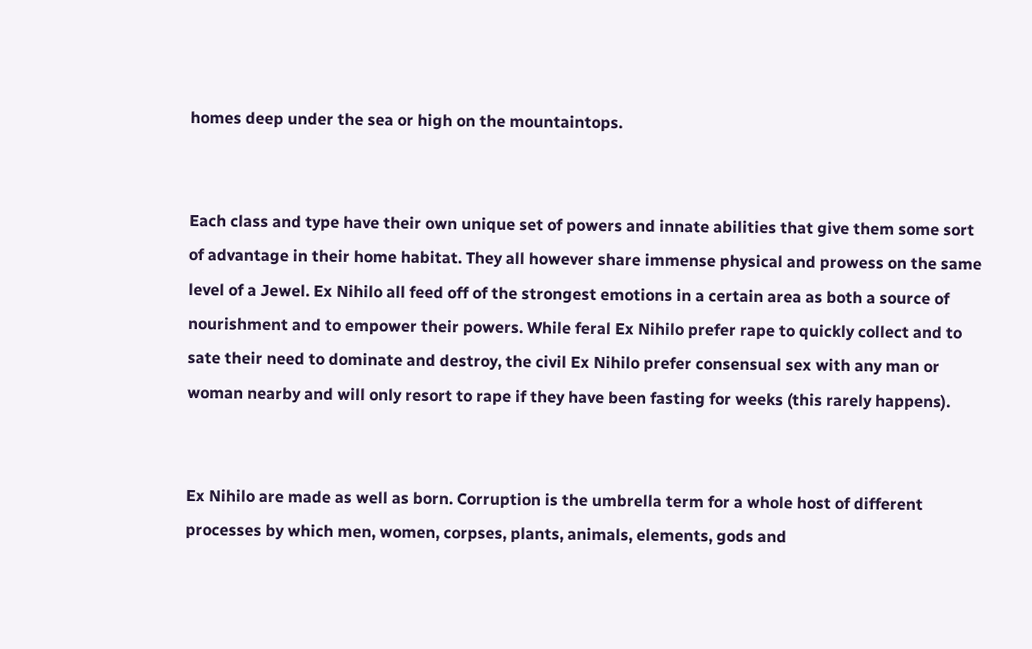homes deep under the sea or high on the mountaintops.


Each class and type have their own unique set of powers and innate abilities that give them some sort of advantage in their home habitat. They all however share immense physical and prowess on the same level of a Jewel. Ex Nihilo all feed off of the strongest emotions in a certain area as both a source of nourishment and to empower their powers. While feral Ex Nihilo prefer rape to quickly collect and to sate their need to dominate and destroy, the civil Ex Nihilo prefer consensual sex with any man or woman nearby and will only resort to rape if they have been fasting for weeks (this rarely happens).


Ex Nihilo are made as well as born. Corruption is the umbrella term for a whole host of different processes by which men, women, corpses, plants, animals, elements, gods and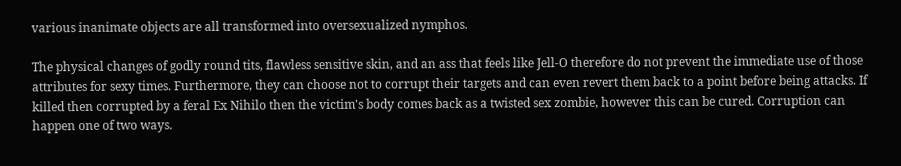various inanimate objects are all transformed into oversexualized nymphos.

The physical changes of godly round tits, flawless sensitive skin, and an ass that feels like Jell-O therefore do not prevent the immediate use of those attributes for sexy times. Furthermore, they can choose not to corrupt their targets and can even revert them back to a point before being attacks. If killed then corrupted by a feral Ex Nihilo then the victim's body comes back as a twisted sex zombie, however this can be cured. Corruption can happen one of two ways.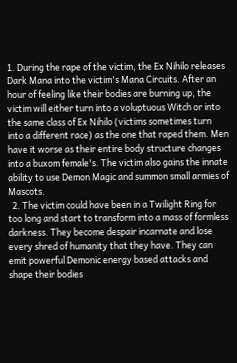1. During the rape of the victim, the Ex Nihilo releases Dark Mana into the victim's Mana Circuits. After an hour of feeling like their bodies are burning up, the victim will either turn into a voluptuous Witch or into the same class of Ex Nihilo (victims sometimes turn into a different race) as the one that raped them. Men have it worse as their entire body structure changes into a buxom female's. The victim also gains the innate ability to use Demon Magic and summon small armies of Mascots.
  2. The victim could have been in a Twilight Ring for too long and start to transform into a mass of formless darkness. They become despair incarnate and lose every shred of humanity that they have. They can emit powerful Demonic energy based attacks and shape their bodies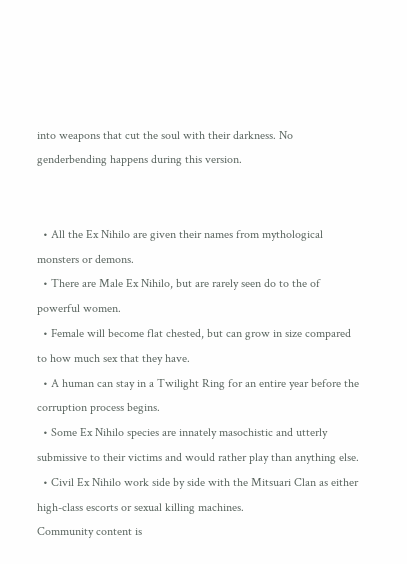into weapons that cut the soul with their darkness. No genderbending happens during this version.


  • All the Ex Nihilo are given their names from mythological monsters or demons.
  • There are Male Ex Nihilo, but are rarely seen do to the of powerful women.
  • Female will become flat chested, but can grow in size compared to how much sex that they have.
  • A human can stay in a Twilight Ring for an entire year before the corruption process begins.
  • Some Ex Nihilo species are innately masochistic and utterly submissive to their victims and would rather play than anything else.
  • Civil Ex Nihilo work side by side with the Mitsuari Clan as either high-class escorts or sexual killing machines.
Community content is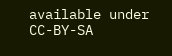available under CC-BY-SA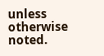unless otherwise noted.